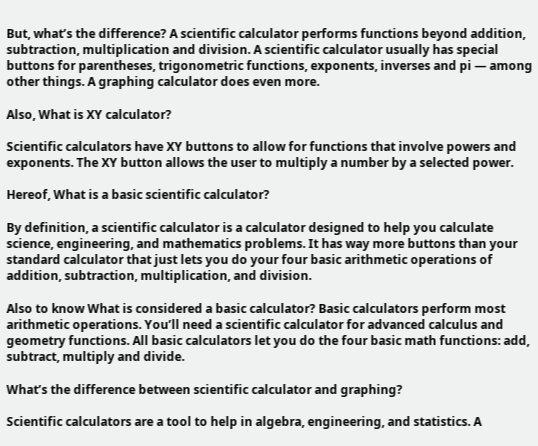But, what’s the difference? A scientific calculator performs functions beyond addition, subtraction, multiplication and division. A scientific calculator usually has special buttons for parentheses, trigonometric functions, exponents, inverses and pi — among other things. A graphing calculator does even more.

Also, What is XY calculator?

Scientific calculators have XY buttons to allow for functions that involve powers and exponents. The XY button allows the user to multiply a number by a selected power.

Hereof, What is a basic scientific calculator?

By definition, a scientific calculator is a calculator designed to help you calculate science, engineering, and mathematics problems. It has way more buttons than your standard calculator that just lets you do your four basic arithmetic operations of addition, subtraction, multiplication, and division.

Also to know What is considered a basic calculator? Basic calculators perform most arithmetic operations. You’ll need a scientific calculator for advanced calculus and geometry functions. All basic calculators let you do the four basic math functions: add, subtract, multiply and divide.

What’s the difference between scientific calculator and graphing?

Scientific calculators are a tool to help in algebra, engineering, and statistics. A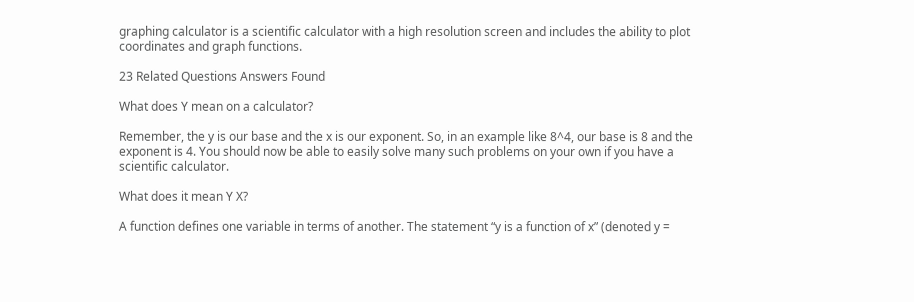graphing calculator is a scientific calculator with a high resolution screen and includes the ability to plot coordinates and graph functions.

23 Related Questions Answers Found

What does Y mean on a calculator?

Remember, the y is our base and the x is our exponent. So, in an example like 8^4, our base is 8 and the exponent is 4. You should now be able to easily solve many such problems on your own if you have a scientific calculator.

What does it mean Y X?

A function defines one variable in terms of another. The statement “y is a function of x” (denoted y =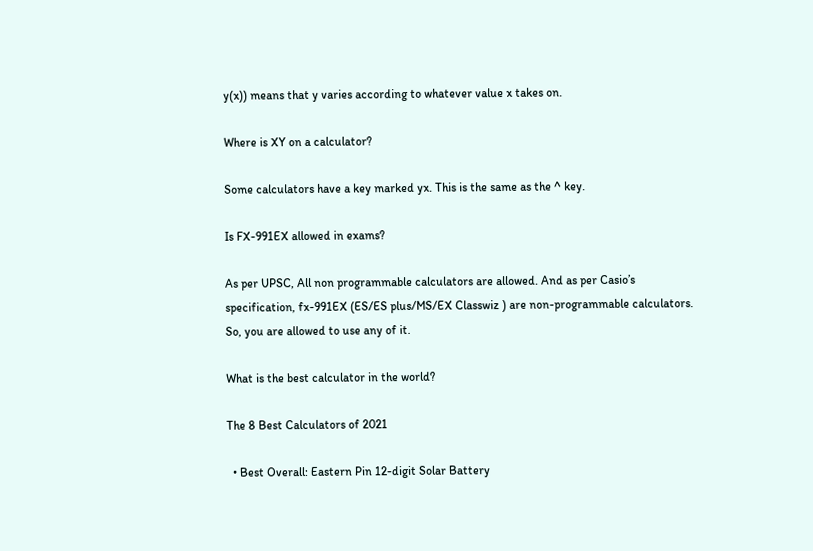y(x)) means that y varies according to whatever value x takes on.

Where is XY on a calculator?

Some calculators have a key marked yx. This is the same as the ^ key.

Is FX-991EX allowed in exams?

As per UPSC, All non programmable calculators are allowed. And as per Casio’s specification, fx-991EX (ES/ES plus/MS/EX Classwiz ) are non-programmable calculators. So, you are allowed to use any of it.

What is the best calculator in the world?

The 8 Best Calculators of 2021

  • Best Overall: Eastern Pin 12-digit Solar Battery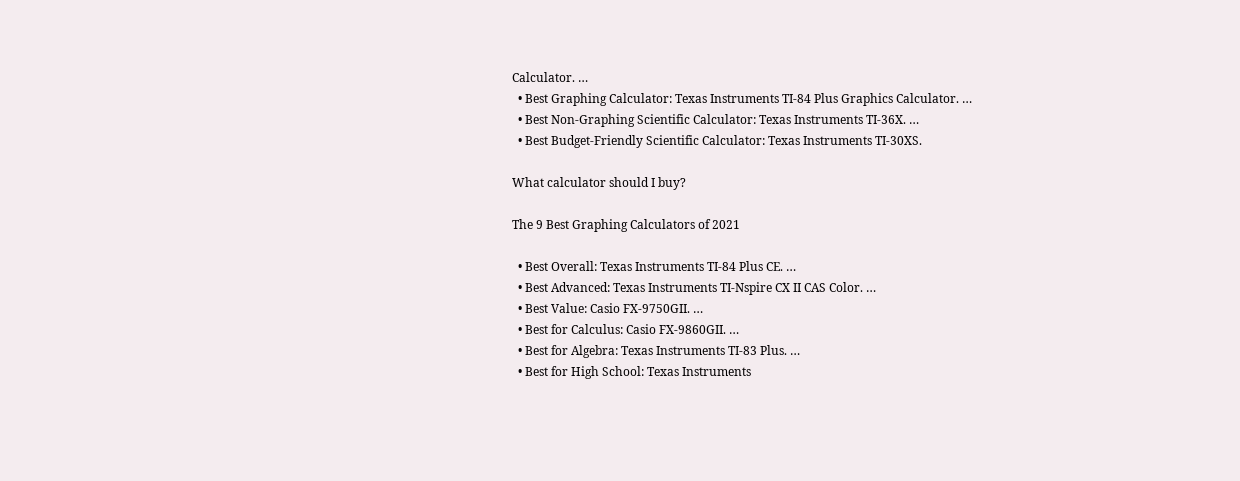Calculator. …
  • Best Graphing Calculator: Texas Instruments TI-84 Plus Graphics Calculator. …
  • Best Non-Graphing Scientific Calculator: Texas Instruments TI-36X. …
  • Best Budget-Friendly Scientific Calculator: Texas Instruments TI-30XS.

What calculator should I buy?

The 9 Best Graphing Calculators of 2021

  • Best Overall: Texas Instruments TI-84 Plus CE. …
  • Best Advanced: Texas Instruments TI-Nspire CX II CAS Color. …
  • Best Value: Casio FX-9750GII. …
  • Best for Calculus: Casio FX-9860GII. …
  • Best for Algebra: Texas Instruments TI-83 Plus. …
  • Best for High School: Texas Instruments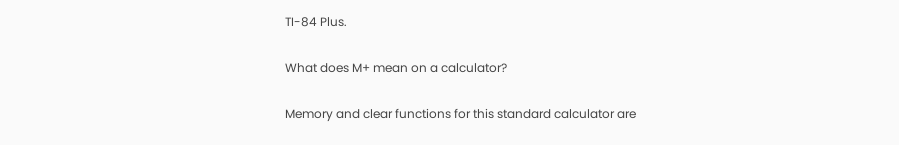TI-84 Plus.

What does M+ mean on a calculator?

Memory and clear functions for this standard calculator are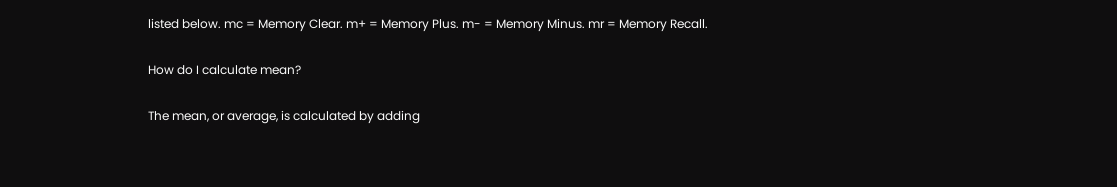listed below. mc = Memory Clear. m+ = Memory Plus. m- = Memory Minus. mr = Memory Recall.

How do I calculate mean?

The mean, or average, is calculated by adding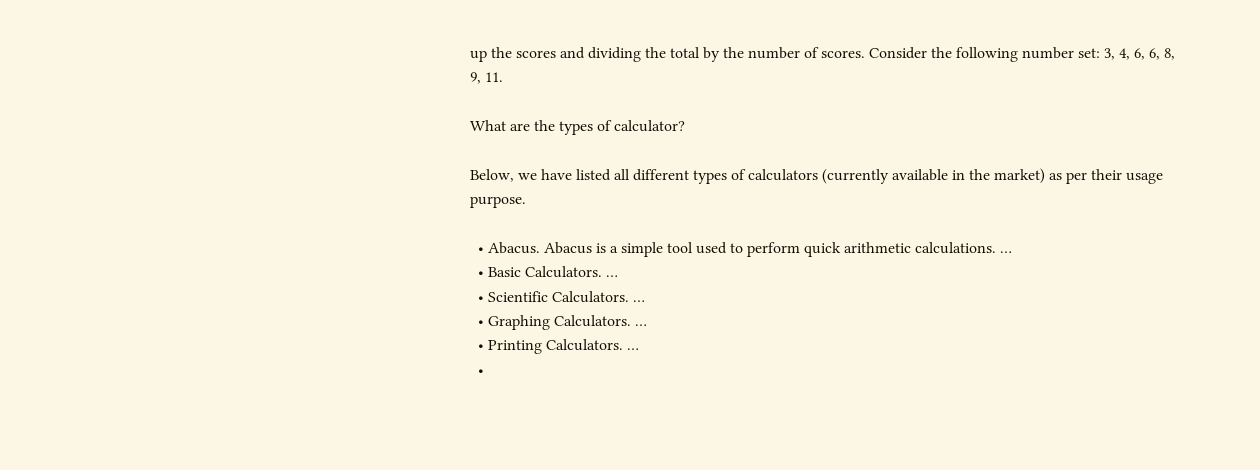up the scores and dividing the total by the number of scores. Consider the following number set: 3, 4, 6, 6, 8, 9, 11.

What are the types of calculator?

Below, we have listed all different types of calculators (currently available in the market) as per their usage purpose.

  • Abacus. Abacus is a simple tool used to perform quick arithmetic calculations. …
  • Basic Calculators. …
  • Scientific Calculators. …
  • Graphing Calculators. …
  • Printing Calculators. …
  •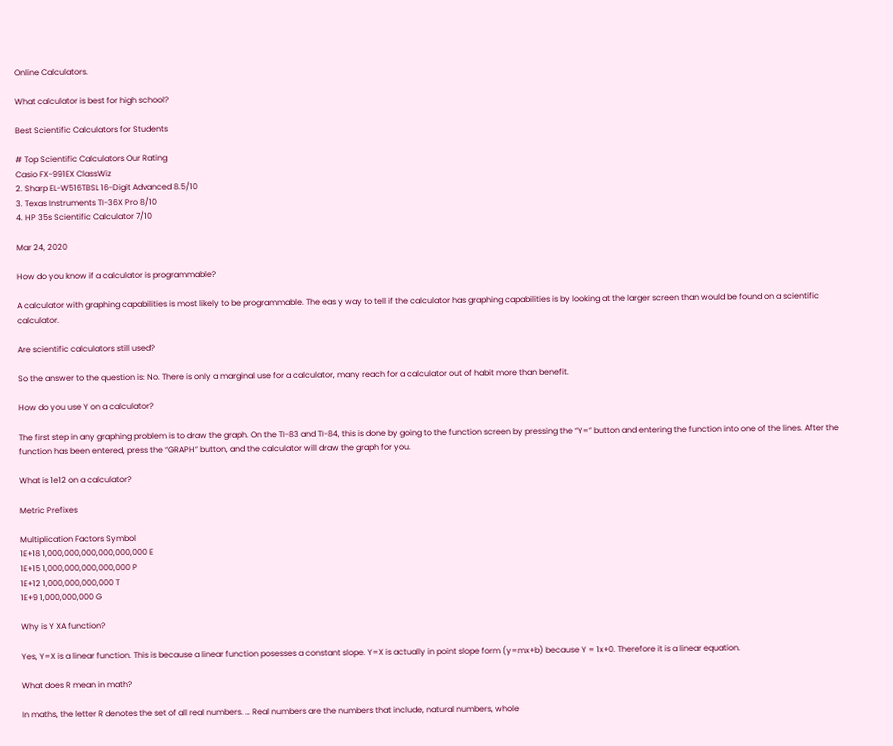Online Calculators.

What calculator is best for high school?

Best Scientific Calculators for Students

# Top Scientific Calculators Our Rating
Casio FX-991EX ClassWiz
2. Sharp EL-W516TBSL 16-Digit Advanced 8.5/10
3. Texas Instruments TI-36X Pro 8/10
4. HP 35s Scientific Calculator 7/10

Mar 24, 2020

How do you know if a calculator is programmable?

A calculator with graphing capabilities is most likely to be programmable. The eas y way to tell if the calculator has graphing capabilities is by looking at the larger screen than would be found on a scientific calculator.

Are scientific calculators still used?

So the answer to the question is: No. There is only a marginal use for a calculator, many reach for a calculator out of habit more than benefit.

How do you use Y on a calculator?

The first step in any graphing problem is to draw the graph. On the TI-83 and TI-84, this is done by going to the function screen by pressing the “Y=” button and entering the function into one of the lines. After the function has been entered, press the “GRAPH” button, and the calculator will draw the graph for you.

What is 1e12 on a calculator?

Metric Prefixes

Multiplication Factors Symbol
1E+18 1,000,000,000,000,000,000 E
1E+15 1,000,000,000,000,000 P
1E+12 1,000,000,000,000 T
1E+9 1,000,000,000 G

Why is Y XA function?

Yes, Y=X is a linear function. This is because a linear function posesses a constant slope. Y=X is actually in point slope form (y=mx+b) because Y = 1x+0. Therefore it is a linear equation.

What does R mean in math?

In maths, the letter R denotes the set of all real numbers. … Real numbers are the numbers that include, natural numbers, whole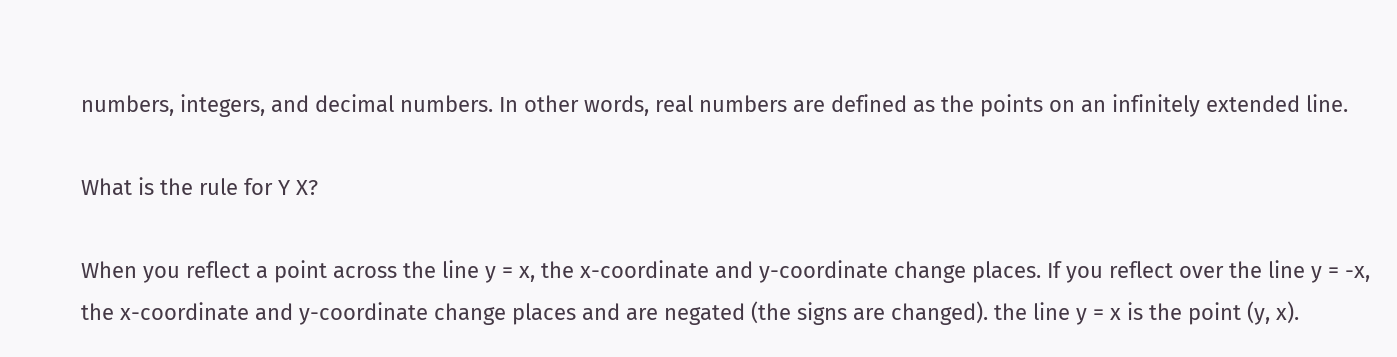numbers, integers, and decimal numbers. In other words, real numbers are defined as the points on an infinitely extended line.

What is the rule for Y X?

When you reflect a point across the line y = x, the x-coordinate and y-coordinate change places. If you reflect over the line y = -x, the x-coordinate and y-coordinate change places and are negated (the signs are changed). the line y = x is the point (y, x).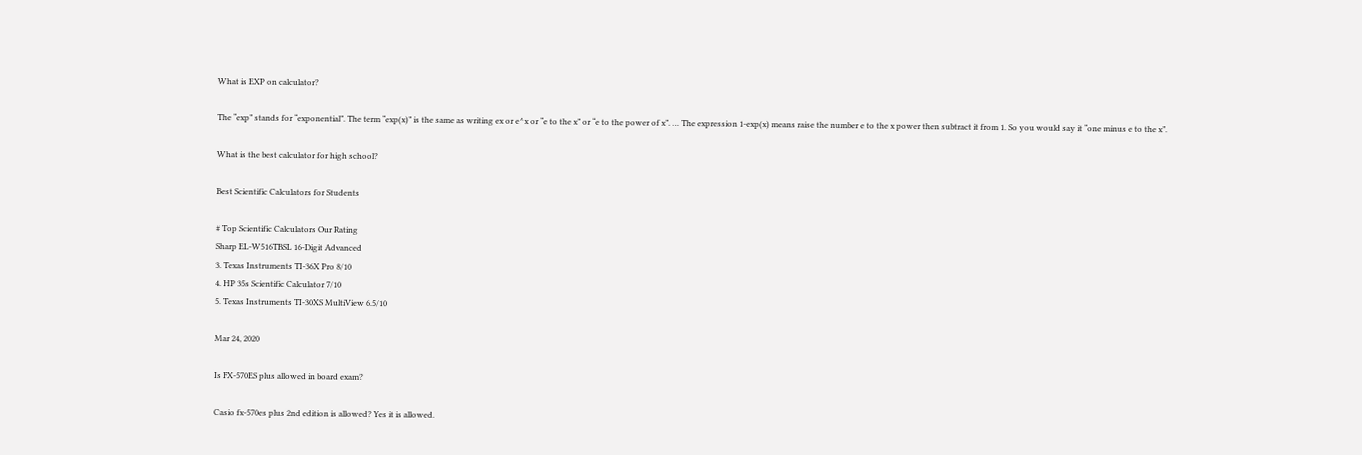What is EXP on calculator?

The “exp” stands for “exponential”. The term “exp(x)” is the same as writing ex or e^x or “e to the x” or “e to the power of x”. … The expression 1-exp(x) means raise the number e to the x power then subtract it from 1. So you would say it “one minus e to the x”.

What is the best calculator for high school?

Best Scientific Calculators for Students

# Top Scientific Calculators Our Rating
Sharp EL-W516TBSL 16-Digit Advanced
3. Texas Instruments TI-36X Pro 8/10
4. HP 35s Scientific Calculator 7/10
5. Texas Instruments TI-30XS MultiView 6.5/10

Mar 24, 2020

Is FX-570ES plus allowed in board exam?

Casio fx-570es plus 2nd edition is allowed? Yes it is allowed.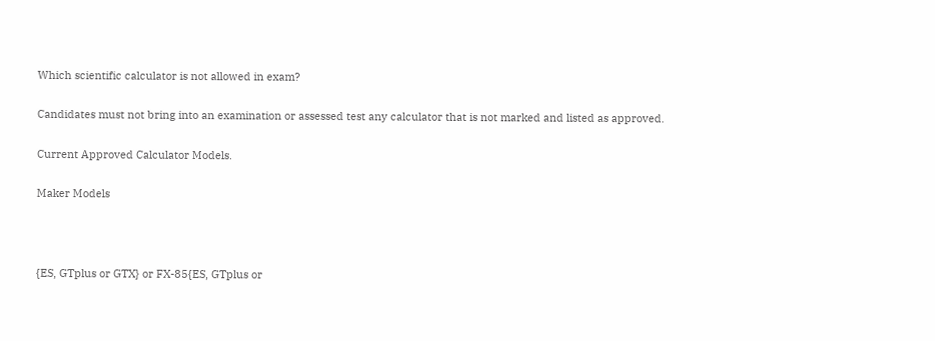Which scientific calculator is not allowed in exam?

Candidates must not bring into an examination or assessed test any calculator that is not marked and listed as approved.

Current Approved Calculator Models.

Maker Models



{ES, GTplus or GTX} or FX-85{ES, GTplus or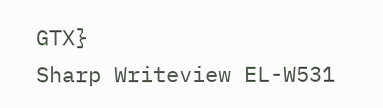GTX}
Sharp Writeview EL-W531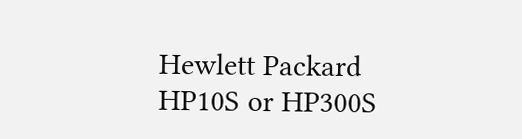Hewlett Packard HP10S or HP300S